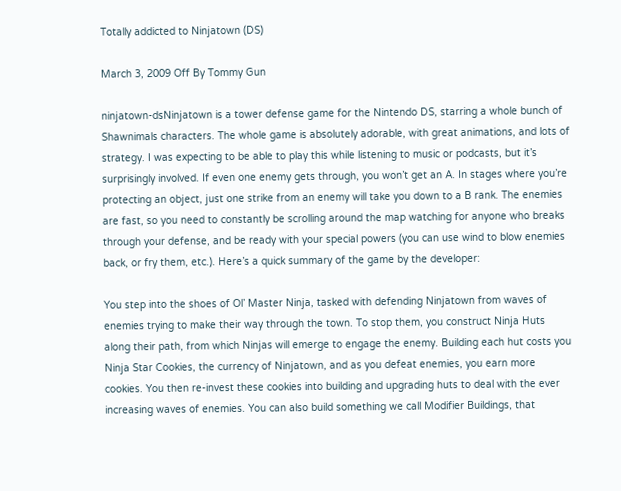Totally addicted to Ninjatown (DS)

March 3, 2009 Off By Tommy Gun

ninjatown-dsNinjatown is a tower defense game for the Nintendo DS, starring a whole bunch of Shawnimals characters. The whole game is absolutely adorable, with great animations, and lots of strategy. I was expecting to be able to play this while listening to music or podcasts, but it’s surprisingly involved. If even one enemy gets through, you won’t get an A. In stages where you’re protecting an object, just one strike from an enemy will take you down to a B rank. The enemies are fast, so you need to constantly be scrolling around the map watching for anyone who breaks through your defense, and be ready with your special powers (you can use wind to blow enemies back, or fry them, etc.). Here’s a quick summary of the game by the developer:

You step into the shoes of Ol’ Master Ninja, tasked with defending Ninjatown from waves of enemies trying to make their way through the town. To stop them, you construct Ninja Huts along their path, from which Ninjas will emerge to engage the enemy. Building each hut costs you Ninja Star Cookies, the currency of Ninjatown, and as you defeat enemies, you earn more cookies. You then re-invest these cookies into building and upgrading huts to deal with the ever increasing waves of enemies. You can also build something we call Modifier Buildings, that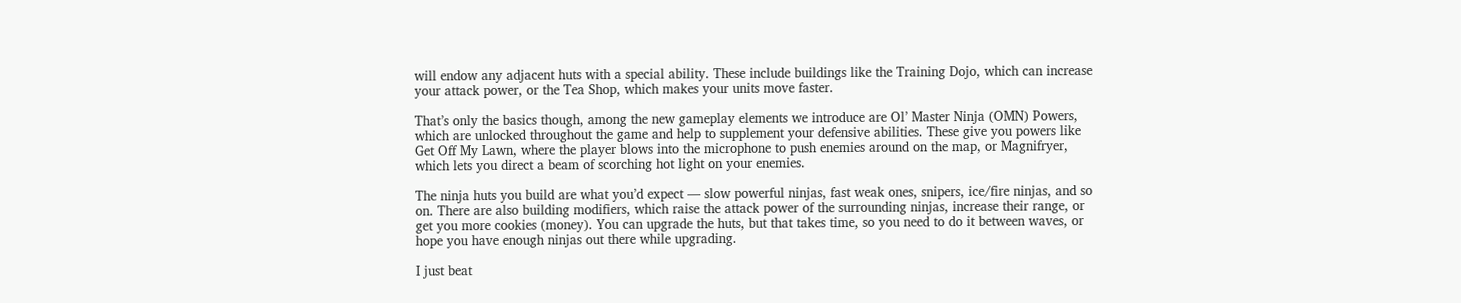will endow any adjacent huts with a special ability. These include buildings like the Training Dojo, which can increase your attack power, or the Tea Shop, which makes your units move faster.

That’s only the basics though, among the new gameplay elements we introduce are Ol’ Master Ninja (OMN) Powers, which are unlocked throughout the game and help to supplement your defensive abilities. These give you powers like Get Off My Lawn, where the player blows into the microphone to push enemies around on the map, or Magnifryer, which lets you direct a beam of scorching hot light on your enemies.

The ninja huts you build are what you’d expect — slow powerful ninjas, fast weak ones, snipers, ice/fire ninjas, and so on. There are also building modifiers, which raise the attack power of the surrounding ninjas, increase their range, or get you more cookies (money). You can upgrade the huts, but that takes time, so you need to do it between waves, or hope you have enough ninjas out there while upgrading.

I just beat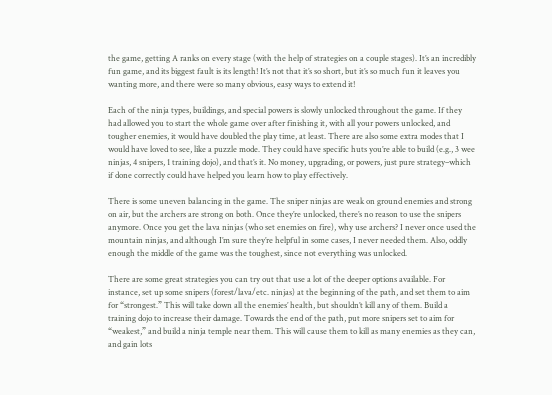the game, getting A ranks on every stage (with the help of strategies on a couple stages). It’s an incredibly fun game, and its biggest fault is its length! It’s not that it’s so short, but it’s so much fun it leaves you wanting more, and there were so many obvious, easy ways to extend it!

Each of the ninja types, buildings, and special powers is slowly unlocked throughout the game. If they had allowed you to start the whole game over after finishing it, with all your powers unlocked, and tougher enemies, it would have doubled the play time, at least. There are also some extra modes that I would have loved to see, like a puzzle mode. They could have specific huts you’re able to build (e.g., 3 wee ninjas, 4 snipers, 1 training dojo), and that’s it. No money, upgrading, or powers, just pure strategy–which if done correctly could have helped you learn how to play effectively.

There is some uneven balancing in the game. The sniper ninjas are weak on ground enemies and strong on air, but the archers are strong on both. Once they’re unlocked, there’s no reason to use the snipers anymore. Once you get the lava ninjas (who set enemies on fire), why use archers? I never once used the mountain ninjas, and although I’m sure they’re helpful in some cases, I never needed them. Also, oddly enough the middle of the game was the toughest, since not everything was unlocked.

There are some great strategies you can try out that use a lot of the deeper options available. For instance, set up some snipers (forest/lava/etc. ninjas) at the beginning of the path, and set them to aim for “strongest.” This will take down all the enemies’ health, but shouldn’t kill any of them. Build a training dojo to increase their damage. Towards the end of the path, put more snipers set to aim for “weakest,” and build a ninja temple near them. This will cause them to kill as many enemies as they can, and gain lots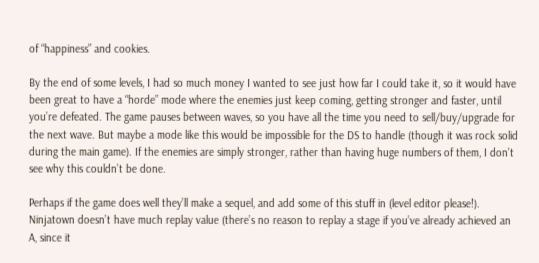of “happiness” and cookies.

By the end of some levels, I had so much money I wanted to see just how far I could take it, so it would have been great to have a “horde” mode where the enemies just keep coming, getting stronger and faster, until you’re defeated. The game pauses between waves, so you have all the time you need to sell/buy/upgrade for the next wave. But maybe a mode like this would be impossible for the DS to handle (though it was rock solid during the main game). If the enemies are simply stronger, rather than having huge numbers of them, I don’t see why this couldn’t be done.

Perhaps if the game does well they’ll make a sequel, and add some of this stuff in (level editor please!). Ninjatown doesn’t have much replay value (there’s no reason to replay a stage if you’ve already achieved an A, since it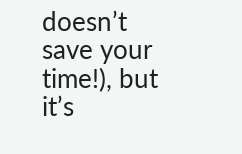doesn’t save your time!), but it’s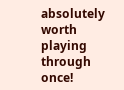absolutely worth playing through once!